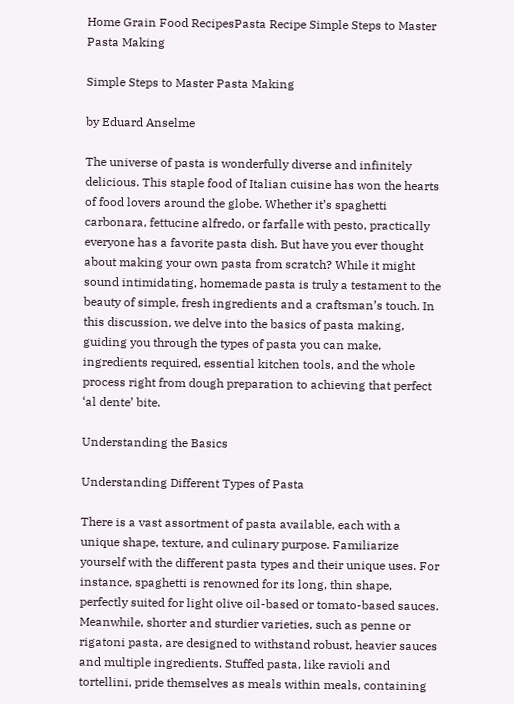Home Grain Food RecipesPasta Recipe Simple Steps to Master Pasta Making

Simple Steps to Master Pasta Making

by Eduard Anselme

The universe of pasta is wonderfully diverse and infinitely delicious. This staple food of Italian cuisine has won the hearts of food lovers around the globe. Whether it’s spaghetti carbonara, fettucine alfredo, or farfalle with pesto, practically everyone has a favorite pasta dish. But have you ever thought about making your own pasta from scratch? While it might sound intimidating, homemade pasta is truly a testament to the beauty of simple, fresh ingredients and a craftsman’s touch. In this discussion, we delve into the basics of pasta making, guiding you through the types of pasta you can make, ingredients required, essential kitchen tools, and the whole process right from dough preparation to achieving that perfect ‘al dente’ bite.

Understanding the Basics

Understanding Different Types of Pasta

There is a vast assortment of pasta available, each with a unique shape, texture, and culinary purpose. Familiarize yourself with the different pasta types and their unique uses. For instance, spaghetti is renowned for its long, thin shape, perfectly suited for light olive oil-based or tomato-based sauces. Meanwhile, shorter and sturdier varieties, such as penne or rigatoni pasta, are designed to withstand robust, heavier sauces and multiple ingredients. Stuffed pasta, like ravioli and tortellini, pride themselves as meals within meals, containing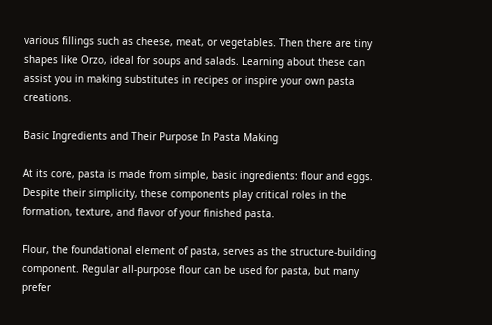various fillings such as cheese, meat, or vegetables. Then there are tiny shapes like Orzo, ideal for soups and salads. Learning about these can assist you in making substitutes in recipes or inspire your own pasta creations.

Basic Ingredients and Their Purpose In Pasta Making

At its core, pasta is made from simple, basic ingredients: flour and eggs. Despite their simplicity, these components play critical roles in the formation, texture, and flavor of your finished pasta.

Flour, the foundational element of pasta, serves as the structure-building component. Regular all-purpose flour can be used for pasta, but many prefer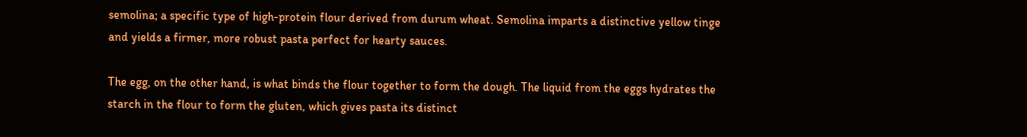semolina; a specific type of high-protein flour derived from durum wheat. Semolina imparts a distinctive yellow tinge and yields a firmer, more robust pasta perfect for hearty sauces.

The egg, on the other hand, is what binds the flour together to form the dough. The liquid from the eggs hydrates the starch in the flour to form the gluten, which gives pasta its distinct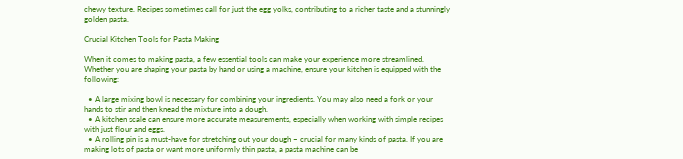chewy texture. Recipes sometimes call for just the egg yolks, contributing to a richer taste and a stunningly golden pasta.

Crucial Kitchen Tools for Pasta Making

When it comes to making pasta, a few essential tools can make your experience more streamlined. Whether you are shaping your pasta by hand or using a machine, ensure your kitchen is equipped with the following:

  • A large mixing bowl is necessary for combining your ingredients. You may also need a fork or your hands to stir and then knead the mixture into a dough.
  • A kitchen scale can ensure more accurate measurements, especially when working with simple recipes with just flour and eggs.
  • A rolling pin is a must-have for stretching out your dough – crucial for many kinds of pasta. If you are making lots of pasta or want more uniformly thin pasta, a pasta machine can be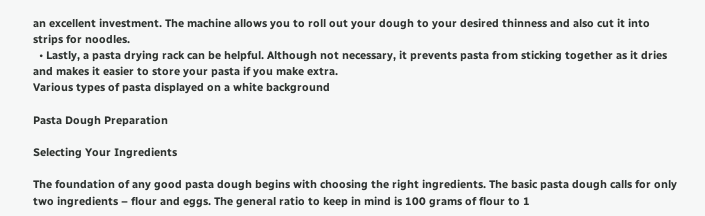an excellent investment. The machine allows you to roll out your dough to your desired thinness and also cut it into strips for noodles.
  • Lastly, a pasta drying rack can be helpful. Although not necessary, it prevents pasta from sticking together as it dries and makes it easier to store your pasta if you make extra.
Various types of pasta displayed on a white background

Pasta Dough Preparation

Selecting Your Ingredients

The foundation of any good pasta dough begins with choosing the right ingredients. The basic pasta dough calls for only two ingredients – flour and eggs. The general ratio to keep in mind is 100 grams of flour to 1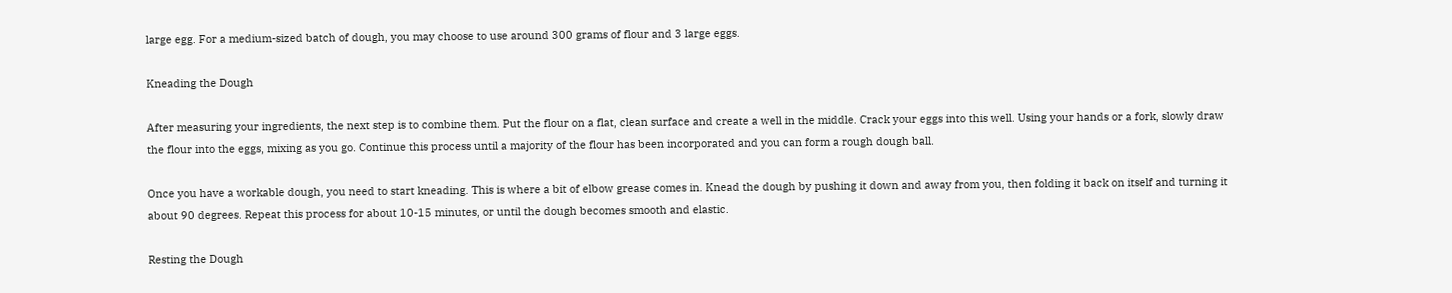large egg. For a medium-sized batch of dough, you may choose to use around 300 grams of flour and 3 large eggs.

Kneading the Dough

After measuring your ingredients, the next step is to combine them. Put the flour on a flat, clean surface and create a well in the middle. Crack your eggs into this well. Using your hands or a fork, slowly draw the flour into the eggs, mixing as you go. Continue this process until a majority of the flour has been incorporated and you can form a rough dough ball.

Once you have a workable dough, you need to start kneading. This is where a bit of elbow grease comes in. Knead the dough by pushing it down and away from you, then folding it back on itself and turning it about 90 degrees. Repeat this process for about 10-15 minutes, or until the dough becomes smooth and elastic.

Resting the Dough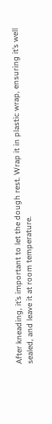After kneading, it’s important to let the dough rest. Wrap it in plastic wrap, ensuring it’s well sealed, and leave it at room temperature.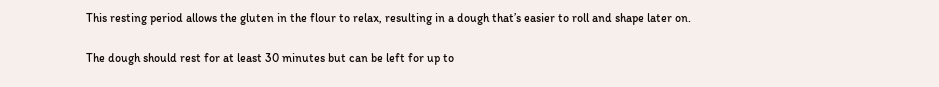This resting period allows the gluten in the flour to relax, resulting in a dough that’s easier to roll and shape later on.

The dough should rest for at least 30 minutes but can be left for up to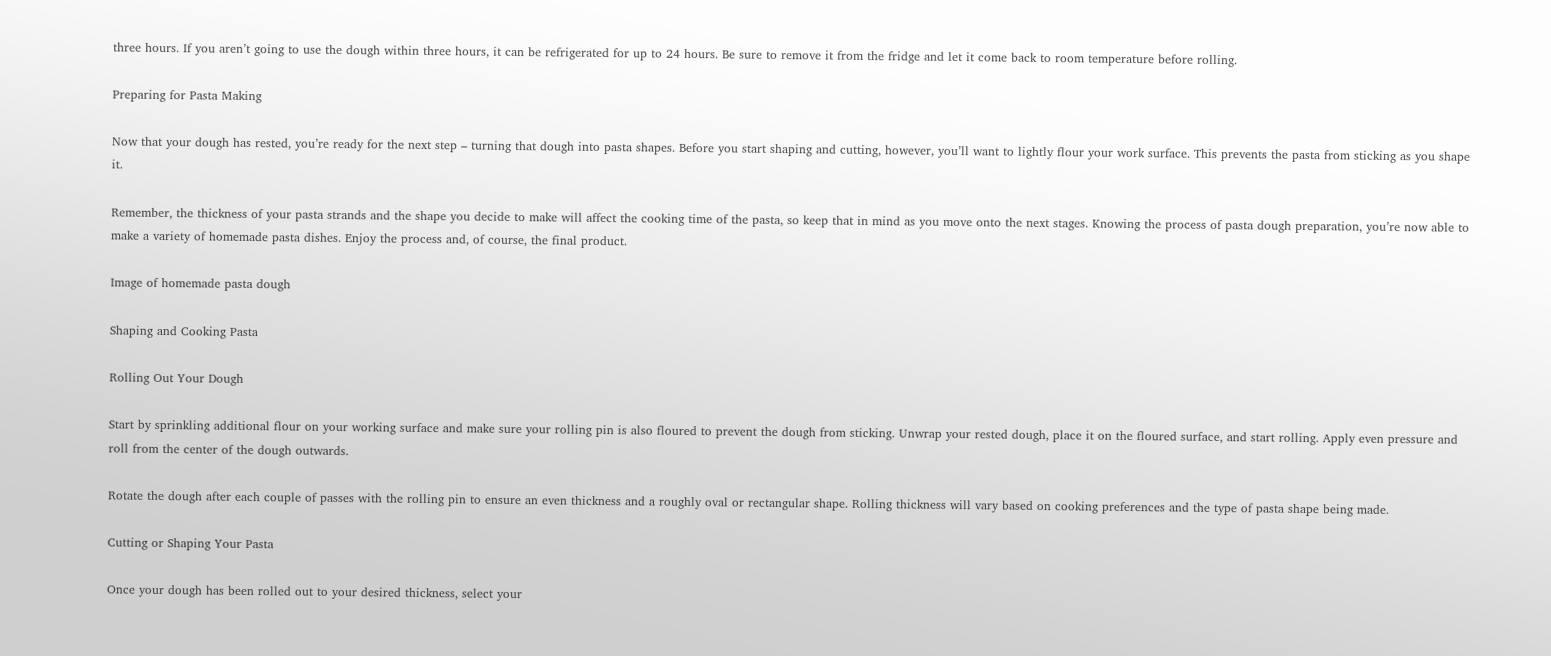three hours. If you aren’t going to use the dough within three hours, it can be refrigerated for up to 24 hours. Be sure to remove it from the fridge and let it come back to room temperature before rolling.

Preparing for Pasta Making

Now that your dough has rested, you’re ready for the next step – turning that dough into pasta shapes. Before you start shaping and cutting, however, you’ll want to lightly flour your work surface. This prevents the pasta from sticking as you shape it.

Remember, the thickness of your pasta strands and the shape you decide to make will affect the cooking time of the pasta, so keep that in mind as you move onto the next stages. Knowing the process of pasta dough preparation, you’re now able to make a variety of homemade pasta dishes. Enjoy the process and, of course, the final product.

Image of homemade pasta dough

Shaping and Cooking Pasta

Rolling Out Your Dough

Start by sprinkling additional flour on your working surface and make sure your rolling pin is also floured to prevent the dough from sticking. Unwrap your rested dough, place it on the floured surface, and start rolling. Apply even pressure and roll from the center of the dough outwards.

Rotate the dough after each couple of passes with the rolling pin to ensure an even thickness and a roughly oval or rectangular shape. Rolling thickness will vary based on cooking preferences and the type of pasta shape being made.

Cutting or Shaping Your Pasta

Once your dough has been rolled out to your desired thickness, select your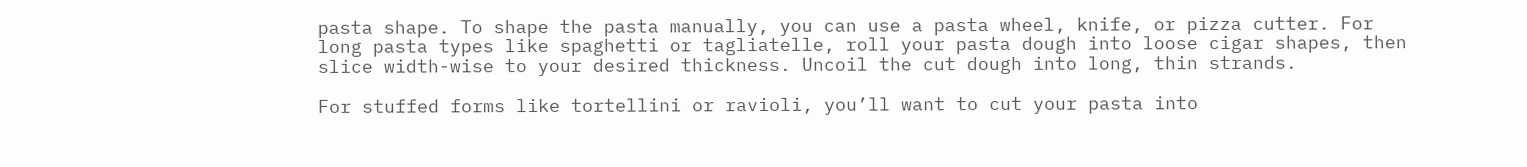pasta shape. To shape the pasta manually, you can use a pasta wheel, knife, or pizza cutter. For long pasta types like spaghetti or tagliatelle, roll your pasta dough into loose cigar shapes, then slice width-wise to your desired thickness. Uncoil the cut dough into long, thin strands.

For stuffed forms like tortellini or ravioli, you’ll want to cut your pasta into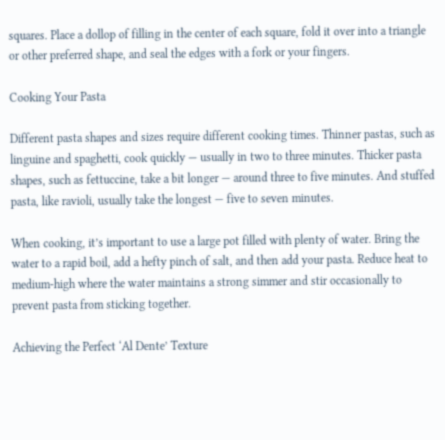squares. Place a dollop of filling in the center of each square, fold it over into a triangle or other preferred shape, and seal the edges with a fork or your fingers.

Cooking Your Pasta

Different pasta shapes and sizes require different cooking times. Thinner pastas, such as linguine and spaghetti, cook quickly — usually in two to three minutes. Thicker pasta shapes, such as fettuccine, take a bit longer — around three to five minutes. And stuffed pasta, like ravioli, usually take the longest — five to seven minutes.

When cooking, it’s important to use a large pot filled with plenty of water. Bring the water to a rapid boil, add a hefty pinch of salt, and then add your pasta. Reduce heat to medium-high where the water maintains a strong simmer and stir occasionally to prevent pasta from sticking together.

Achieving the Perfect ‘Al Dente’ Texture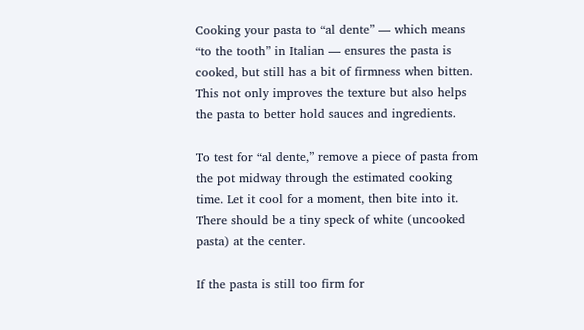Cooking your pasta to “al dente” — which means “to the tooth” in Italian — ensures the pasta is cooked, but still has a bit of firmness when bitten. This not only improves the texture but also helps the pasta to better hold sauces and ingredients.

To test for “al dente,” remove a piece of pasta from the pot midway through the estimated cooking time. Let it cool for a moment, then bite into it. There should be a tiny speck of white (uncooked pasta) at the center.

If the pasta is still too firm for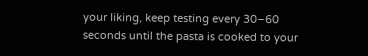your liking, keep testing every 30–60 seconds until the pasta is cooked to your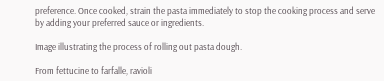preference. Once cooked, strain the pasta immediately to stop the cooking process and serve by adding your preferred sauce or ingredients.

Image illustrating the process of rolling out pasta dough.

From fettucine to farfalle, ravioli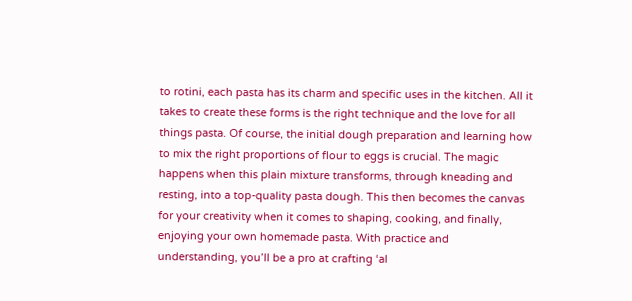to rotini, each pasta has its charm and specific uses in the kitchen. All it takes to create these forms is the right technique and the love for all things pasta. Of course, the initial dough preparation and learning how to mix the right proportions of flour to eggs is crucial. The magic happens when this plain mixture transforms, through kneading and resting, into a top-quality pasta dough. This then becomes the canvas for your creativity when it comes to shaping, cooking, and finally, enjoying your own homemade pasta. With practice and understanding, you’ll be a pro at crafting ‘al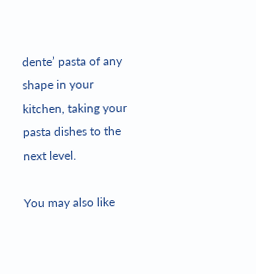dente’ pasta of any shape in your kitchen, taking your pasta dishes to the next level.

You may also like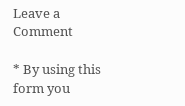Leave a Comment

* By using this form you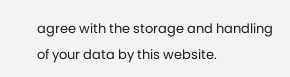agree with the storage and handling of your data by this website.